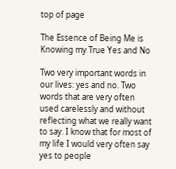top of page

The Essence of Being Me is Knowing my True Yes and No

Two very important words in our lives: yes and no. Two words that are very often used carelessly and without reflecting what we really want to say. I know that for most of my life I would very often say yes to people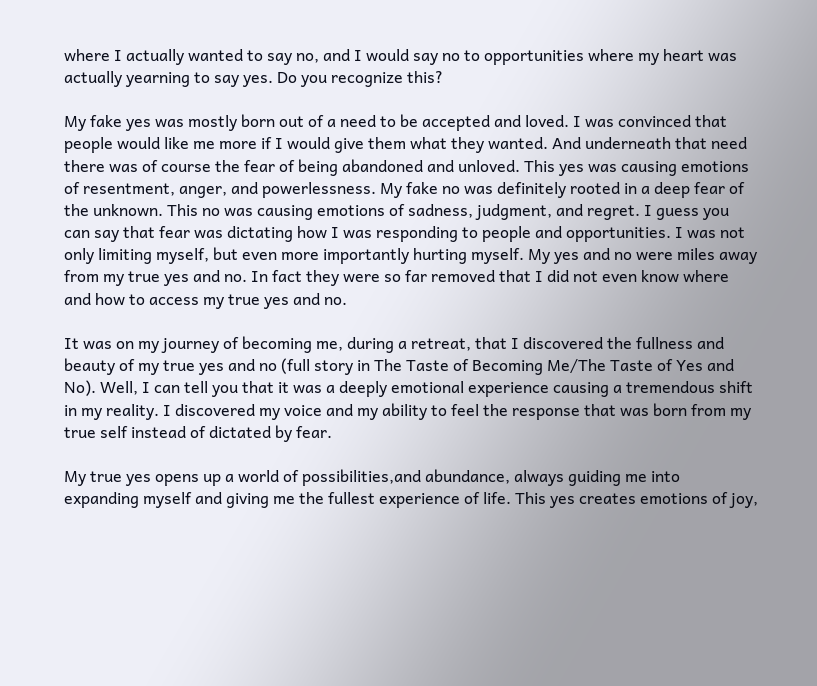where I actually wanted to say no, and I would say no to opportunities where my heart was actually yearning to say yes. Do you recognize this?

My fake yes was mostly born out of a need to be accepted and loved. I was convinced that people would like me more if I would give them what they wanted. And underneath that need there was of course the fear of being abandoned and unloved. This yes was causing emotions of resentment, anger, and powerlessness. My fake no was definitely rooted in a deep fear of the unknown. This no was causing emotions of sadness, judgment, and regret. I guess you can say that fear was dictating how I was responding to people and opportunities. I was not only limiting myself, but even more importantly hurting myself. My yes and no were miles away from my true yes and no. In fact they were so far removed that I did not even know where and how to access my true yes and no.

It was on my journey of becoming me, during a retreat, that I discovered the fullness and beauty of my true yes and no (full story in The Taste of Becoming Me/The Taste of Yes and No). Well, I can tell you that it was a deeply emotional experience causing a tremendous shift in my reality. I discovered my voice and my ability to feel the response that was born from my true self instead of dictated by fear.

My true yes opens up a world of possibilities,and abundance, always guiding me into expanding myself and giving me the fullest experience of life. This yes creates emotions of joy,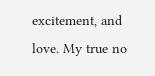excitement, and love. My true no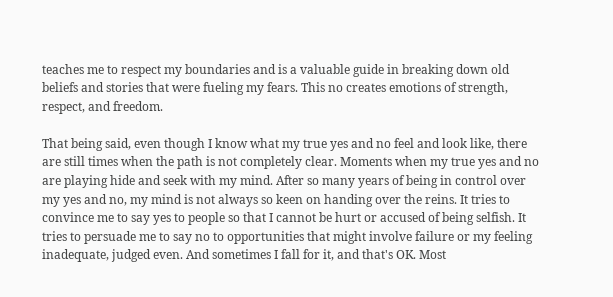teaches me to respect my boundaries and is a valuable guide in breaking down old beliefs and stories that were fueling my fears. This no creates emotions of strength, respect, and freedom.

That being said, even though I know what my true yes and no feel and look like, there are still times when the path is not completely clear. Moments when my true yes and no are playing hide and seek with my mind. After so many years of being in control over my yes and no, my mind is not always so keen on handing over the reins. It tries to convince me to say yes to people so that I cannot be hurt or accused of being selfish. It tries to persuade me to say no to opportunities that might involve failure or my feeling inadequate, judged even. And sometimes I fall for it, and that's OK. Most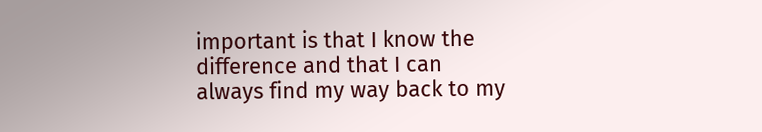important is that I know the difference and that I can always find my way back to my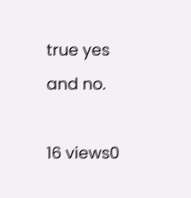true yes and no.

16 views0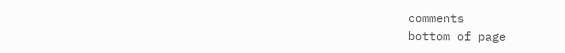comments
bottom of page